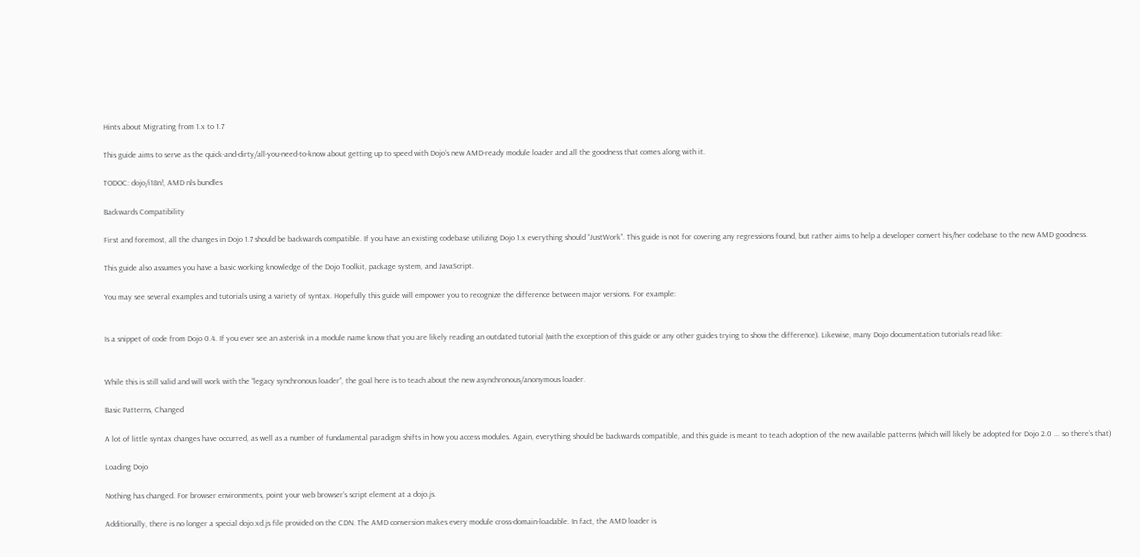Hints about Migrating from 1.x to 1.7

This guide aims to serve as the quick-and-dirty/all-you-need-to-know about getting up to speed with Dojo’s new AMD-ready module loader and all the goodness that comes along with it.

TODOC: dojo/i18n!, AMD nls bundles

Backwards Compatibility

First and foremost, all the changes in Dojo 1.7 should be backwards compatible. If you have an existing codebase utilizing Dojo 1.x everything should “JustWork”. This guide is not for covering any regressions found, but rather aims to help a developer convert his/her codebase to the new AMD goodness.

This guide also assumes you have a basic working knowledge of the Dojo Toolkit, package system, and JavaScript.

You may see several examples and tutorials using a variety of syntax. Hopefully this guide will empower you to recognize the difference between major versions. For example:


Is a snippet of code from Dojo 0.4. If you ever see an asterisk in a module name know that you are likely reading an outdated tutorial (with the exception of this guide or any other guides trying to show the difference). Likewise, many Dojo documentation tutorials read like:


While this is still valid and will work with the “legacy synchronous loader”, the goal here is to teach about the new asynchronous/anonymous loader.

Basic Patterns, Changed

A lot of little syntax changes have occurred, as well as a number of fundamental paradigm shifts in how you access modules. Again, everything should be backwards compatible, and this guide is meant to teach adoption of the new available patterns (which will likely be adopted for Dojo 2.0 ... so there’s that)

Loading Dojo

Nothing has changed. For browser environments, point your web browser’s script element at a dojo.js.

Additionally, there is no longer a special dojo.xd.js file provided on the CDN. The AMD conversion makes every module cross-domain-loadable. In fact, the AMD loader is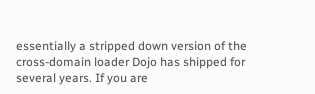essentially a stripped down version of the cross-domain loader Dojo has shipped for several years. If you are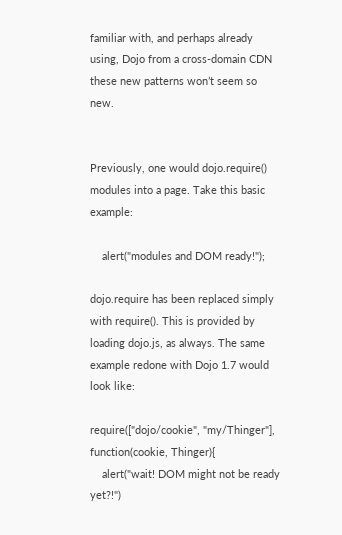familiar with, and perhaps already using, Dojo from a cross-domain CDN these new patterns won’t seem so new.


Previously, one would dojo.require() modules into a page. Take this basic example:

    alert("modules and DOM ready!");

dojo.require has been replaced simply with require(). This is provided by loading dojo.js, as always. The same example redone with Dojo 1.7 would look like:

require(["dojo/cookie", "my/Thinger"], function(cookie, Thinger){
    alert("wait! DOM might not be ready yet?!")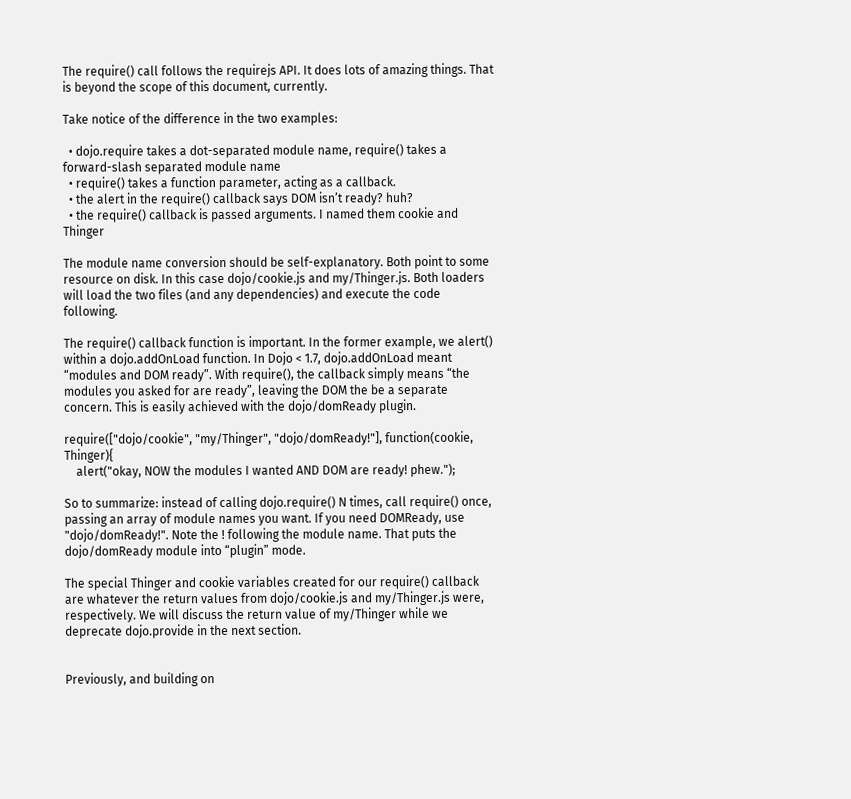The require() call follows the requirejs API. It does lots of amazing things. That is beyond the scope of this document, currently.

Take notice of the difference in the two examples:

  • dojo.require takes a dot-separated module name, require() takes a forward-slash separated module name
  • require() takes a function parameter, acting as a callback.
  • the alert in the require() callback says DOM isn’t ready? huh?
  • the require() callback is passed arguments. I named them cookie and Thinger

The module name conversion should be self-explanatory. Both point to some resource on disk. In this case dojo/cookie.js and my/Thinger.js. Both loaders will load the two files (and any dependencies) and execute the code following.

The require() callback function is important. In the former example, we alert() within a dojo.addOnLoad function. In Dojo < 1.7, dojo.addOnLoad meant “modules and DOM ready”. With require(), the callback simply means “the modules you asked for are ready”, leaving the DOM the be a separate concern. This is easily achieved with the dojo/domReady plugin.

require(["dojo/cookie", "my/Thinger", "dojo/domReady!"], function(cookie, Thinger){
    alert("okay, NOW the modules I wanted AND DOM are ready! phew.");

So to summarize: instead of calling dojo.require() N times, call require() once, passing an array of module names you want. If you need DOMReady, use "dojo/domReady!". Note the ! following the module name. That puts the dojo/domReady module into “plugin” mode.

The special Thinger and cookie variables created for our require() callback are whatever the return values from dojo/cookie.js and my/Thinger.js were, respectively. We will discuss the return value of my/Thinger while we deprecate dojo.provide in the next section.


Previously, and building on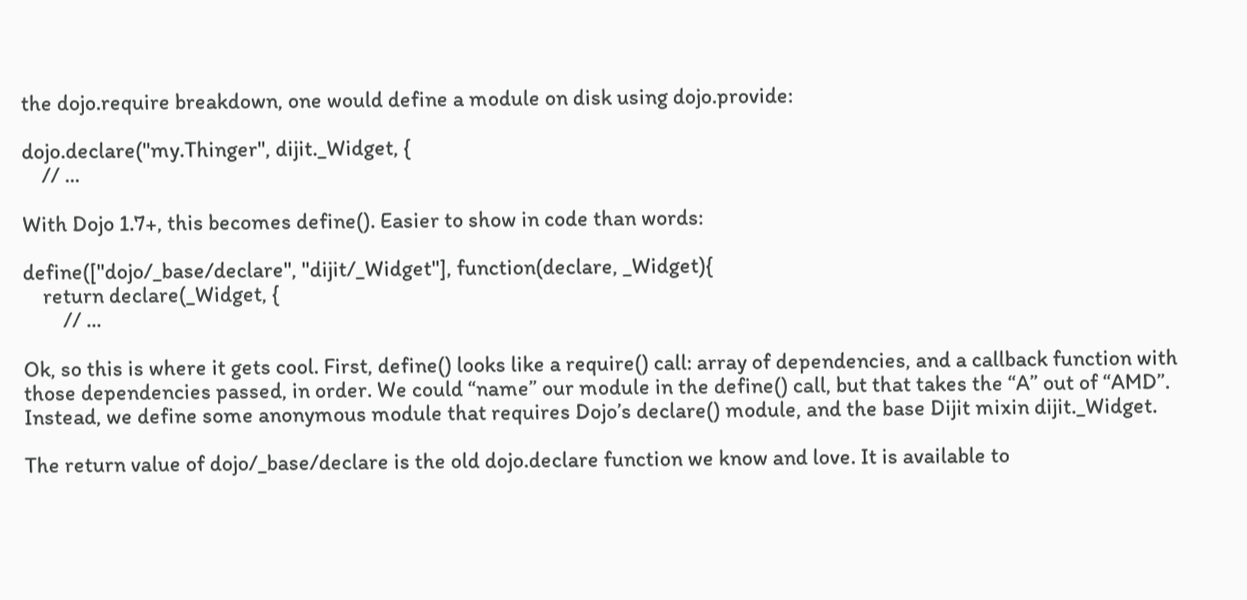the dojo.require breakdown, one would define a module on disk using dojo.provide:

dojo.declare("my.Thinger", dijit._Widget, {
    // ...

With Dojo 1.7+, this becomes define(). Easier to show in code than words:

define(["dojo/_base/declare", "dijit/_Widget"], function(declare, _Widget){
    return declare(_Widget, {
        // ...

Ok, so this is where it gets cool. First, define() looks like a require() call: array of dependencies, and a callback function with those dependencies passed, in order. We could “name” our module in the define() call, but that takes the “A” out of “AMD”. Instead, we define some anonymous module that requires Dojo’s declare() module, and the base Dijit mixin dijit._Widget.

The return value of dojo/_base/declare is the old dojo.declare function we know and love. It is available to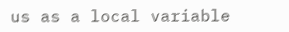us as a local variable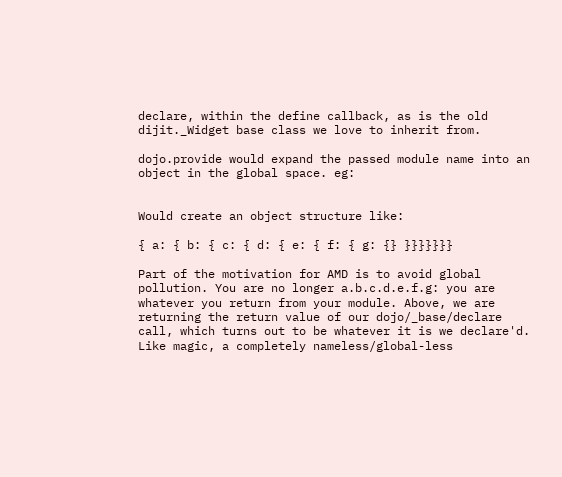declare, within the define callback, as is the old dijit._Widget base class we love to inherit from.

dojo.provide would expand the passed module name into an object in the global space. eg:


Would create an object structure like:

{ a: { b: { c: { d: { e: { f: { g: {} }}}}}}}

Part of the motivation for AMD is to avoid global pollution. You are no longer a.b.c.d.e.f.g: you are whatever you return from your module. Above, we are returning the return value of our dojo/_base/declare call, which turns out to be whatever it is we declare'd. Like magic, a completely nameless/global-less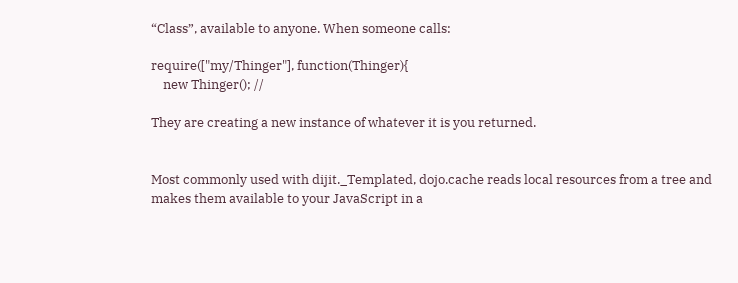“Class”, available to anyone. When someone calls:

require(["my/Thinger"], function(Thinger){
    new Thinger(); //

They are creating a new instance of whatever it is you returned.


Most commonly used with dijit._Templated, dojo.cache reads local resources from a tree and makes them available to your JavaScript in a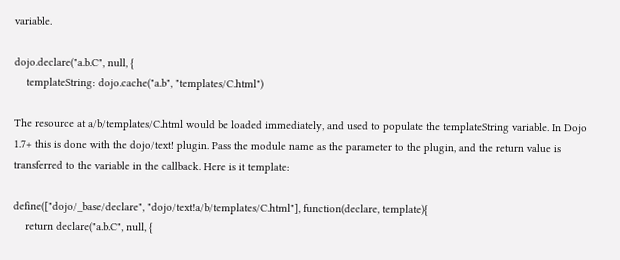variable.

dojo.declare("a.b.C", null, {
    templateString: dojo.cache("a.b", "templates/C.html")

The resource at a/b/templates/C.html would be loaded immediately, and used to populate the templateString variable. In Dojo 1.7+ this is done with the dojo/text! plugin. Pass the module name as the parameter to the plugin, and the return value is transferred to the variable in the callback. Here is it template:

define(["dojo/_base/declare", "dojo/text!a/b/templates/C.html"], function(declare, template){
    return declare("a.b.C", null, {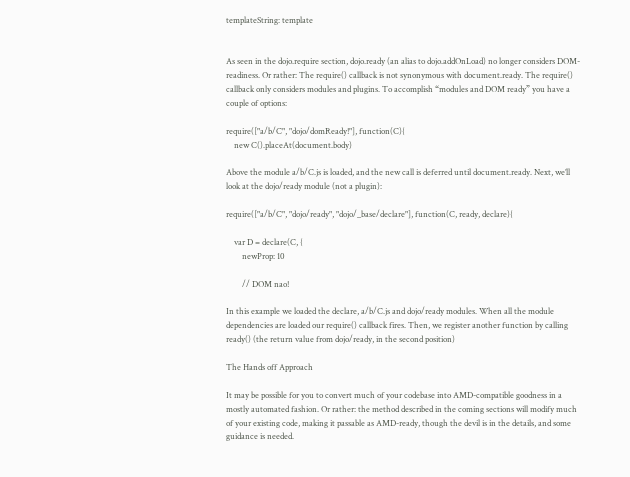templateString: template


As seen in the dojo.require section, dojo.ready (an alias to dojo.addOnLoad) no longer considers DOM-readiness. Or rather: The require() callback is not synonymous with document.ready. The require() callback only considers modules and plugins. To accomplish “modules and DOM ready” you have a couple of options:

require(["a/b/C", "dojo/domReady!"], function(C){
    new C().placeAt(document.body)

Above the module a/b/C.js is loaded, and the new call is deferred until document.ready. Next, we’ll look at the dojo/ready module (not a plugin):

require(["a/b/C", "dojo/ready", "dojo/_base/declare"], function(C, ready, declare){

    var D = declare(C, {
        newProp: 10

        // DOM nao!

In this example we loaded the declare, a/b/C.js and dojo/ready modules. When all the module dependencies are loaded our require() callback fires. Then, we register another function by calling ready() (the return value from dojo/ready, in the second position)

The Hands off Approach

It may be possible for you to convert much of your codebase into AMD-compatible goodness in a mostly automated fashion. Or rather: the method described in the coming sections will modify much of your existing code, making it passable as AMD-ready, though the devil is in the details, and some guidance is needed.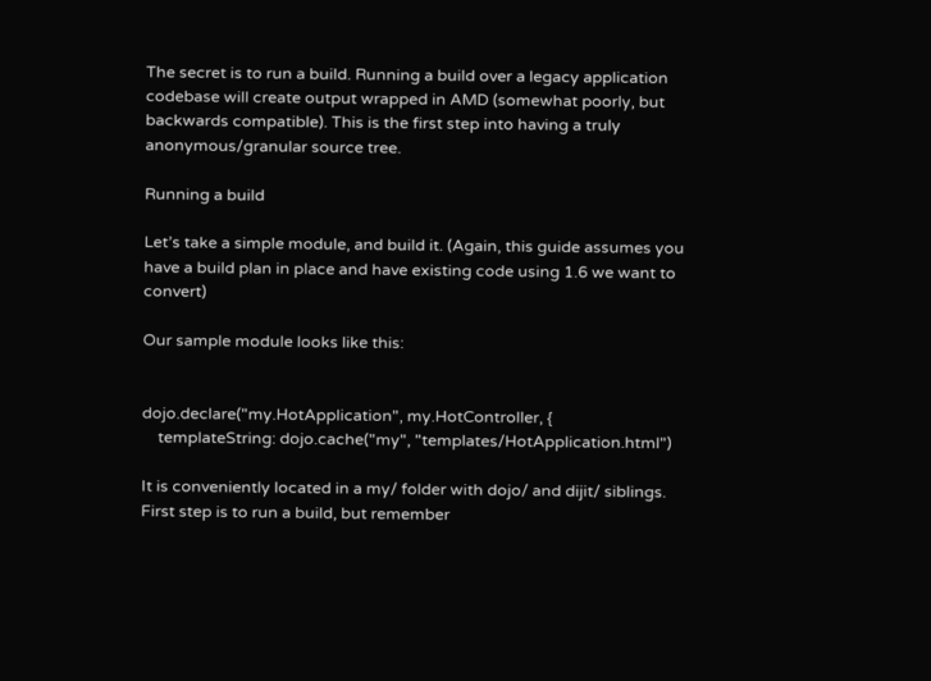The secret is to run a build. Running a build over a legacy application codebase will create output wrapped in AMD (somewhat poorly, but backwards compatible). This is the first step into having a truly anonymous/granular source tree.

Running a build

Let’s take a simple module, and build it. (Again, this guide assumes you have a build plan in place and have existing code using 1.6 we want to convert)

Our sample module looks like this:


dojo.declare("my.HotApplication", my.HotController, {
    templateString: dojo.cache("my", "templates/HotApplication.html")

It is conveniently located in a my/ folder with dojo/ and dijit/ siblings. First step is to run a build, but remember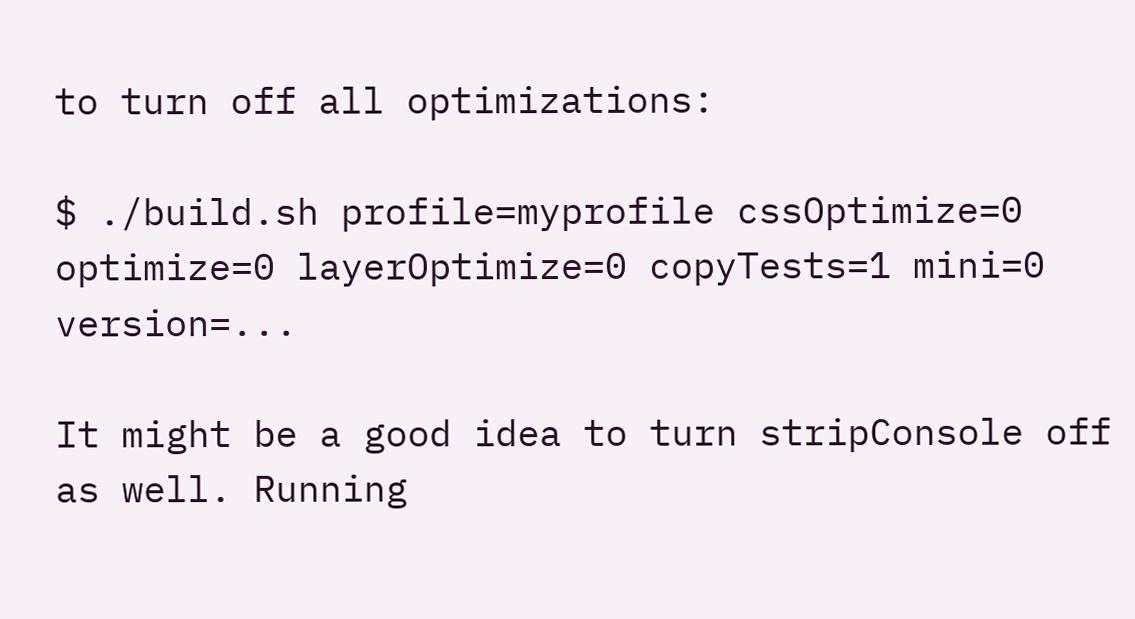to turn off all optimizations:

$ ./build.sh profile=myprofile cssOptimize=0 optimize=0 layerOptimize=0 copyTests=1 mini=0 version=...

It might be a good idea to turn stripConsole off as well. Running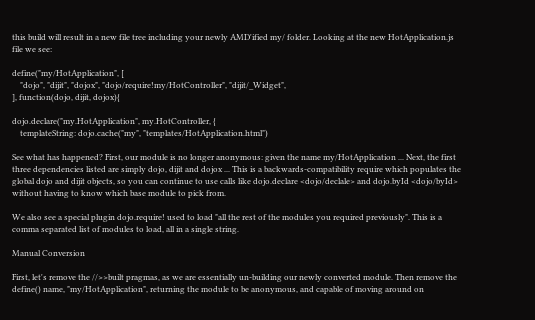this build will result in a new file tree including your newly AMD'ified my/ folder. Looking at the new HotApplication.js file we see:

define("my/HotApplication", [
    "dojo", "dijit", "dojox", "dojo/require!my/HotController", "dijit/_Widget",
], function(dojo, dijit, dojox){

dojo.declare("my.HotApplication", my.HotController, {
    templateString: dojo.cache("my", "templates/HotApplication.html")

See what has happened? First, our module is no longer anonymous: given the name my/HotApplication ... Next, the first three dependencies listed are simply dojo, dijit and dojox ... This is a backwards-compatibility require which populates the global dojo and dijit objects, so you can continue to use calls like dojo.declare <dojo/declale> and dojo.byId <dojo/byId> without having to know which base module to pick from.

We also see a special plugin dojo.require! used to load "all the rest of the modules you required previously". This is a comma separated list of modules to load, all in a single string.

Manual Conversion

First, let's remove the //>>built pragmas, as we are essentially un-building our newly converted module. Then remove the define() name, "my/HotApplication", returning the module to be anonymous, and capable of moving around on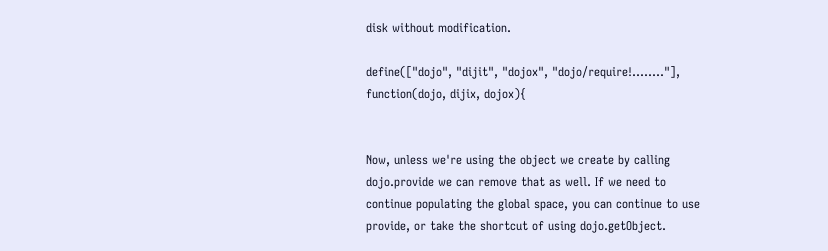disk without modification.

define(["dojo", "dijit", "dojox", "dojo/require!........"], function(dojo, dijix, dojox){


Now, unless we're using the object we create by calling dojo.provide we can remove that as well. If we need to continue populating the global space, you can continue to use provide, or take the shortcut of using dojo.getObject.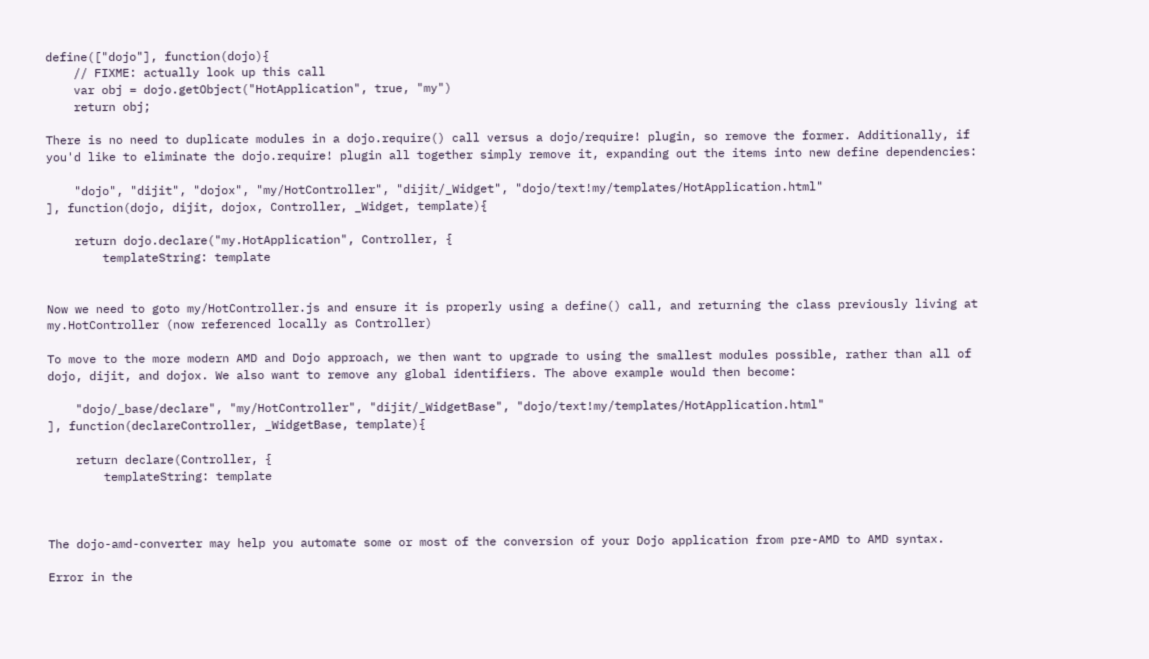define(["dojo"], function(dojo){
    // FIXME: actually look up this call
    var obj = dojo.getObject("HotApplication", true, "my")
    return obj;

There is no need to duplicate modules in a dojo.require() call versus a dojo/require! plugin, so remove the former. Additionally, if you'd like to eliminate the dojo.require! plugin all together simply remove it, expanding out the items into new define dependencies:

    "dojo", "dijit", "dojox", "my/HotController", "dijit/_Widget", "dojo/text!my/templates/HotApplication.html"
], function(dojo, dijit, dojox, Controller, _Widget, template){

    return dojo.declare("my.HotApplication", Controller, {
        templateString: template


Now we need to goto my/HotController.js and ensure it is properly using a define() call, and returning the class previously living at my.HotController (now referenced locally as Controller)

To move to the more modern AMD and Dojo approach, we then want to upgrade to using the smallest modules possible, rather than all of dojo, dijit, and dojox. We also want to remove any global identifiers. The above example would then become:

    "dojo/_base/declare", "my/HotController", "dijit/_WidgetBase", "dojo/text!my/templates/HotApplication.html"
], function(declareController, _WidgetBase, template){

    return declare(Controller, {
        templateString: template



The dojo-amd-converter may help you automate some or most of the conversion of your Dojo application from pre-AMD to AMD syntax.

Error in the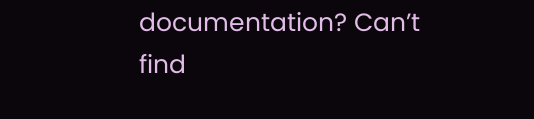documentation? Can’t find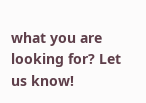what you are looking for? Let us know!